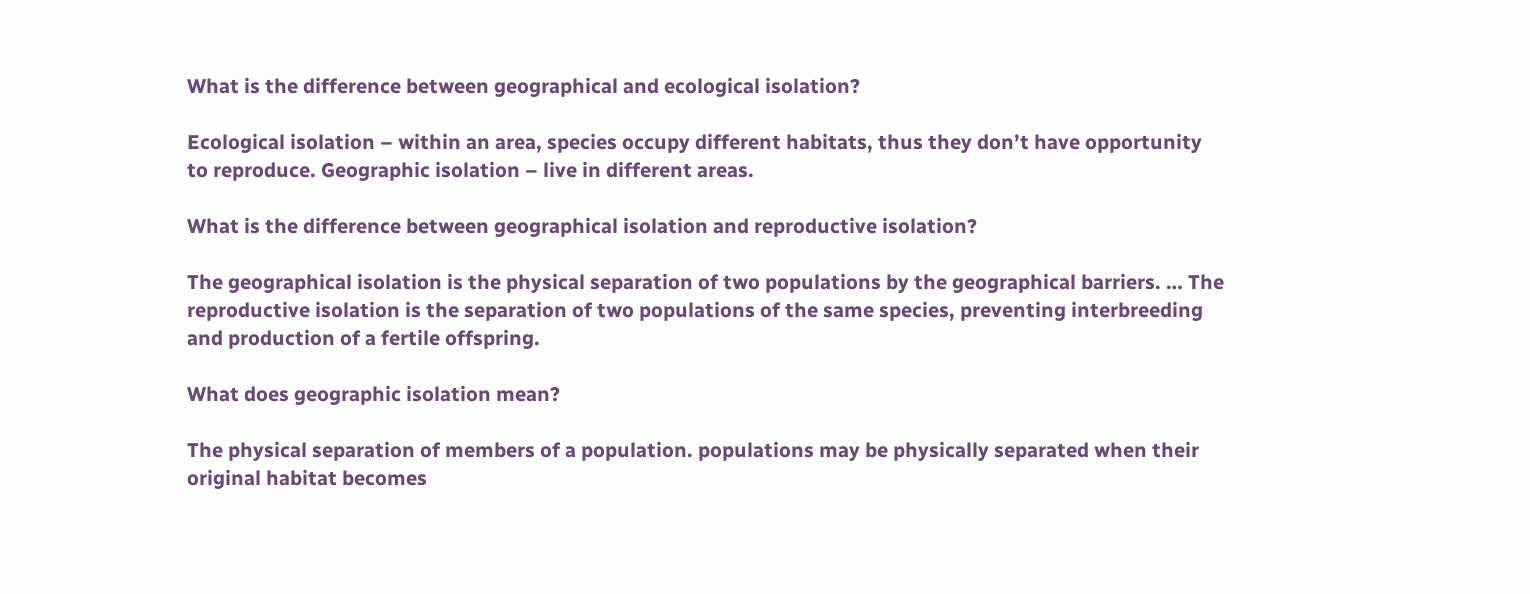What is the difference between geographical and ecological isolation?

Ecological isolation – within an area, species occupy different habitats, thus they don’t have opportunity to reproduce. Geographic isolation – live in different areas.

What is the difference between geographical isolation and reproductive isolation?

The geographical isolation is the physical separation of two populations by the geographical barriers. … The reproductive isolation is the separation of two populations of the same species, preventing interbreeding and production of a fertile offspring.

What does geographic isolation mean?

The physical separation of members of a population. populations may be physically separated when their original habitat becomes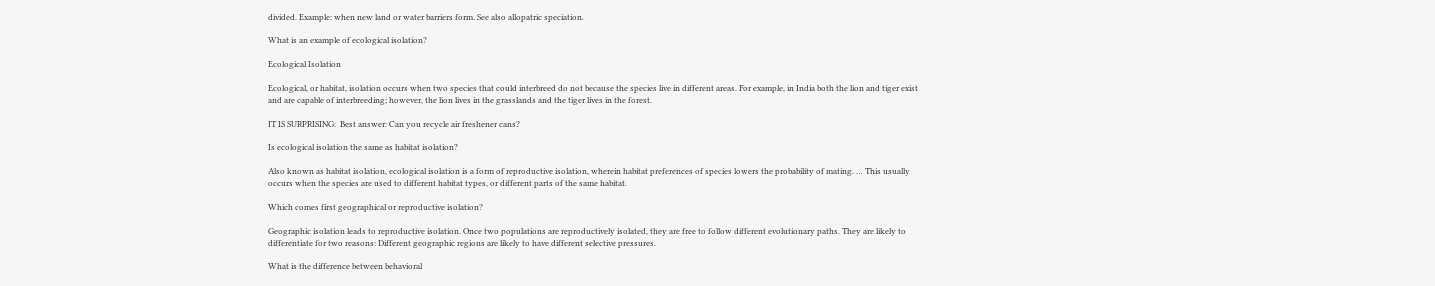divided. Example: when new land or water barriers form. See also allopatric speciation.

What is an example of ecological isolation?

Ecological Isolation

Ecological, or habitat, isolation occurs when two species that could interbreed do not because the species live in different areas. For example, in India both the lion and tiger exist and are capable of interbreeding; however, the lion lives in the grasslands and the tiger lives in the forest.

IT IS SURPRISING:  Best answer: Can you recycle air freshener cans?

Is ecological isolation the same as habitat isolation?

Also known as habitat isolation, ecological isolation is a form of reproductive isolation, wherein habitat preferences of species lowers the probability of mating. … This usually occurs when the species are used to different habitat types, or different parts of the same habitat.

Which comes first geographical or reproductive isolation?

Geographic isolation leads to reproductive isolation. Once two populations are reproductively isolated, they are free to follow different evolutionary paths. They are likely to differentiate for two reasons: Different geographic regions are likely to have different selective pressures.

What is the difference between behavioral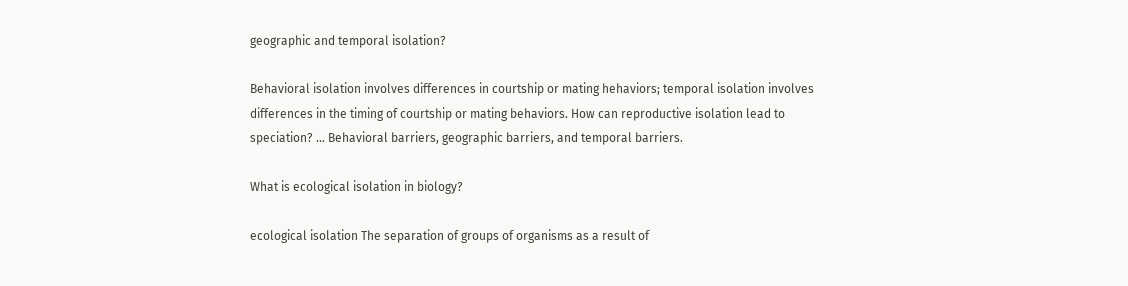geographic and temporal isolation?

Behavioral isolation involves differences in courtship or mating hehaviors; temporal isolation involves differences in the timing of courtship or mating behaviors. How can reproductive isolation lead to speciation? … Behavioral barriers, geographic barriers, and temporal barriers.

What is ecological isolation in biology?

ecological isolation The separation of groups of organisms as a result of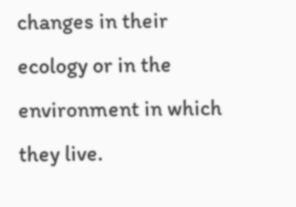changes in their ecology or in the environment in which they live.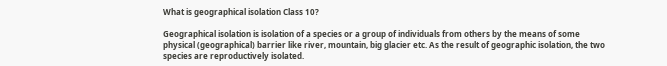What is geographical isolation Class 10?

Geographical isolation is isolation of a species or a group of individuals from others by the means of some physical (geographical) barrier like river, mountain, big glacier etc. As the result of geographic isolation, the two species are reproductively isolated.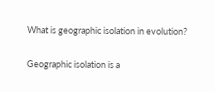What is geographic isolation in evolution?

Geographic isolation is a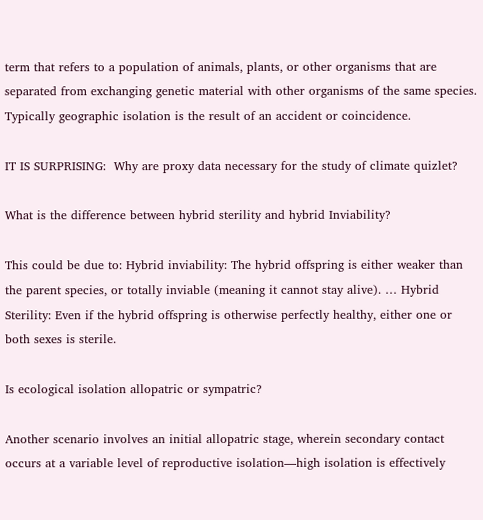term that refers to a population of animals, plants, or other organisms that are separated from exchanging genetic material with other organisms of the same species. Typically geographic isolation is the result of an accident or coincidence.

IT IS SURPRISING:  Why are proxy data necessary for the study of climate quizlet?

What is the difference between hybrid sterility and hybrid Inviability?

This could be due to: Hybrid inviability: The hybrid offspring is either weaker than the parent species, or totally inviable (meaning it cannot stay alive). … Hybrid Sterility: Even if the hybrid offspring is otherwise perfectly healthy, either one or both sexes is sterile.

Is ecological isolation allopatric or sympatric?

Another scenario involves an initial allopatric stage, wherein secondary contact occurs at a variable level of reproductive isolation—high isolation is effectively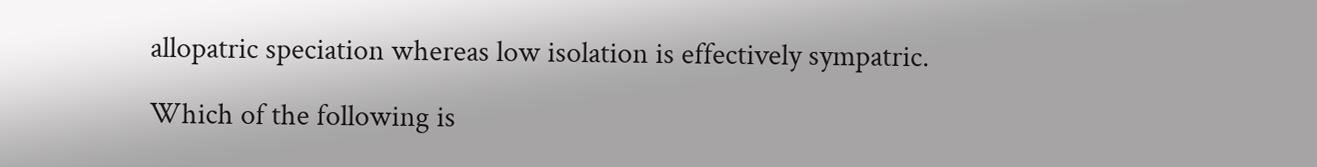allopatric speciation whereas low isolation is effectively sympatric.

Which of the following is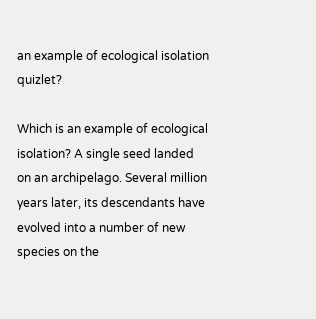an example of ecological isolation quizlet?

Which is an example of ecological isolation? A single seed landed on an archipelago. Several million years later, its descendants have evolved into a number of new species on the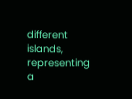different islands, representing a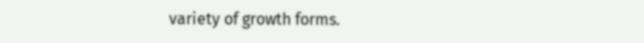variety of growth forms.